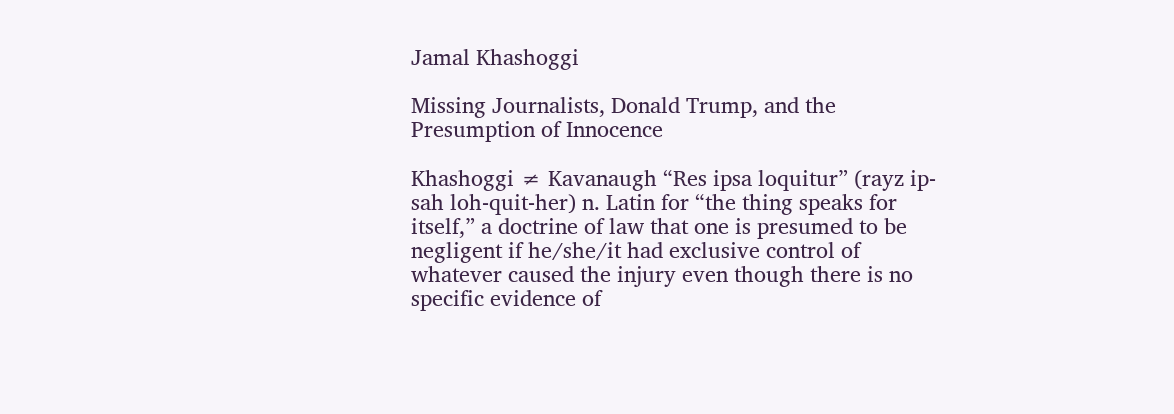Jamal Khashoggi

Missing Journalists, Donald Trump, and the Presumption of Innocence

Khashoggi ≠ Kavanaugh “Res ipsa loquitur” (rayz ip-sah loh-quit-her) n. Latin for “the thing speaks for itself,” a doctrine of law that one is presumed to be negligent if he/she/it had exclusive control of whatever caused the injury even though there is no specific evidence of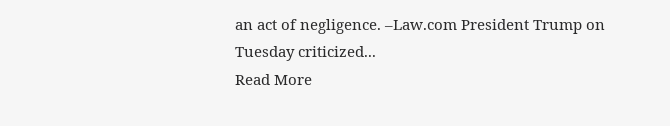an act of negligence. –Law.com President Trump on Tuesday criticized...
Read More